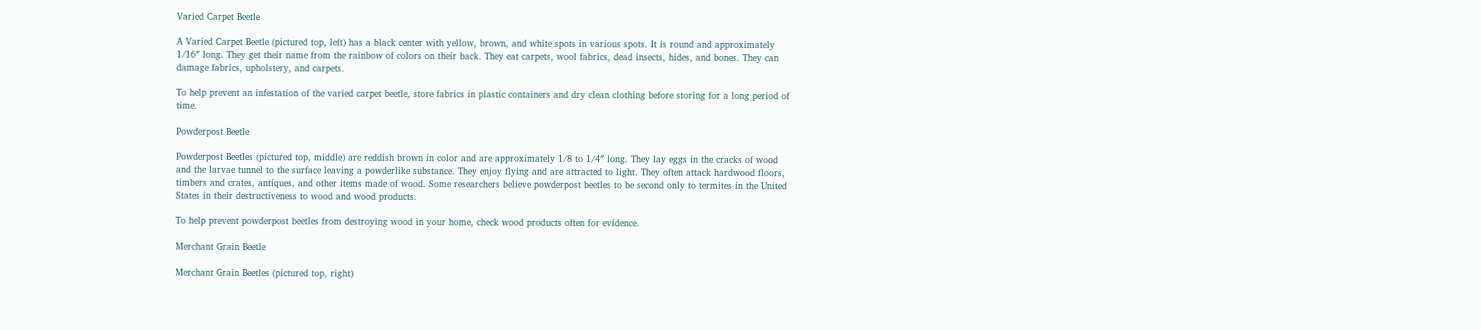Varied Carpet Beetle

A Varied Carpet Beetle (pictured top, left) has a black center with yellow, brown, and white spots in various spots. It is round and approximately 1/16″ long. They get their name from the rainbow of colors on their back. They eat carpets, wool fabrics, dead insects, hides, and bones. They can damage fabrics, upholstery, and carpets.

To help prevent an infestation of the varied carpet beetle, store fabrics in plastic containers and dry clean clothing before storing for a long period of time.

Powderpost Beetle

Powderpost Beetles (pictured top, middle) are reddish brown in color and are approximately 1/8 to 1/4″ long. They lay eggs in the cracks of wood and the larvae tunnel to the surface leaving a powderlike substance. They enjoy flying and are attracted to light. They often attack hardwood floors, timbers and crates, antiques, and other items made of wood. Some researchers believe powderpost beetles to be second only to termites in the United States in their destructiveness to wood and wood products.

To help prevent powderpost beetles from destroying wood in your home, check wood products often for evidence.

Merchant Grain Beetle

Merchant Grain Beetles (pictured top, right)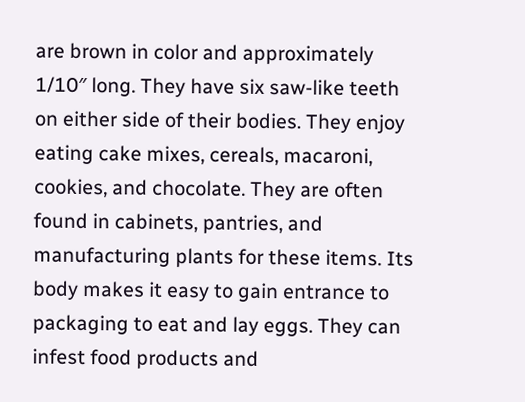are brown in color and approximately 1/10″ long. They have six saw-like teeth on either side of their bodies. They enjoy eating cake mixes, cereals, macaroni, cookies, and chocolate. They are often found in cabinets, pantries, and manufacturing plants for these items. Its body makes it easy to gain entrance to packaging to eat and lay eggs. They can infest food products and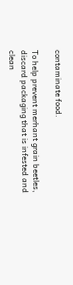contaminate food.

To help prevent merhant grain beetles, discard packaging that is infested and clean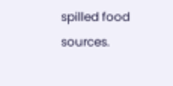spilled food sources.